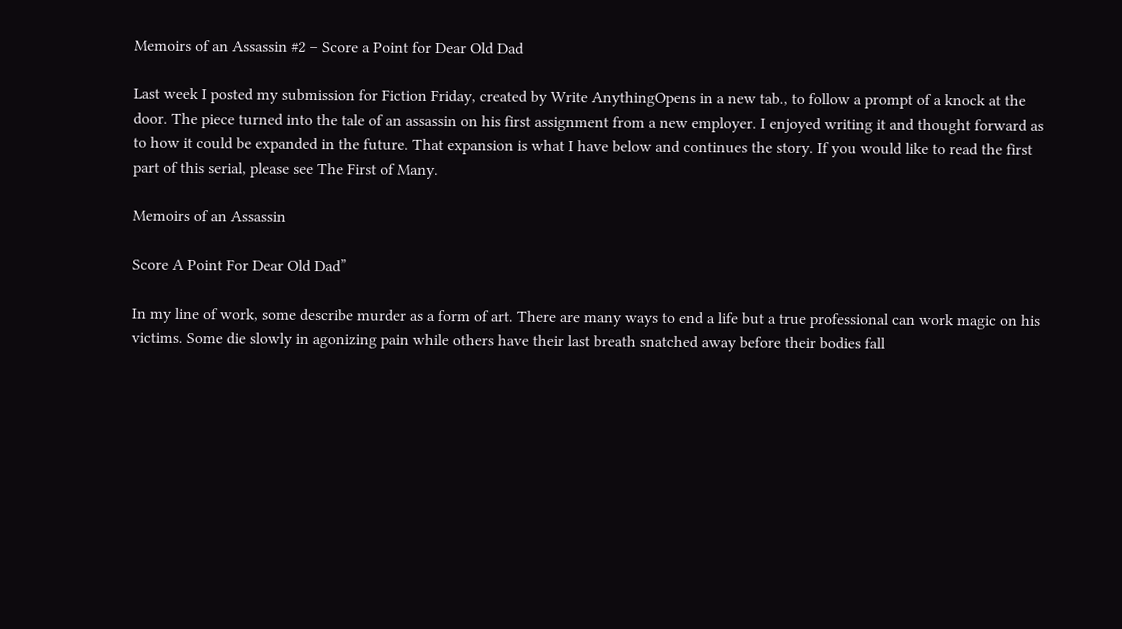Memoirs of an Assassin #2 – Score a Point for Dear Old Dad

Last week I posted my submission for Fiction Friday, created by Write AnythingOpens in a new tab., to follow a prompt of a knock at the door. The piece turned into the tale of an assassin on his first assignment from a new employer. I enjoyed writing it and thought forward as to how it could be expanded in the future. That expansion is what I have below and continues the story. If you would like to read the first part of this serial, please see The First of Many.

Memoirs of an Assassin

Score A Point For Dear Old Dad”

In my line of work, some describe murder as a form of art. There are many ways to end a life but a true professional can work magic on his victims. Some die slowly in agonizing pain while others have their last breath snatched away before their bodies fall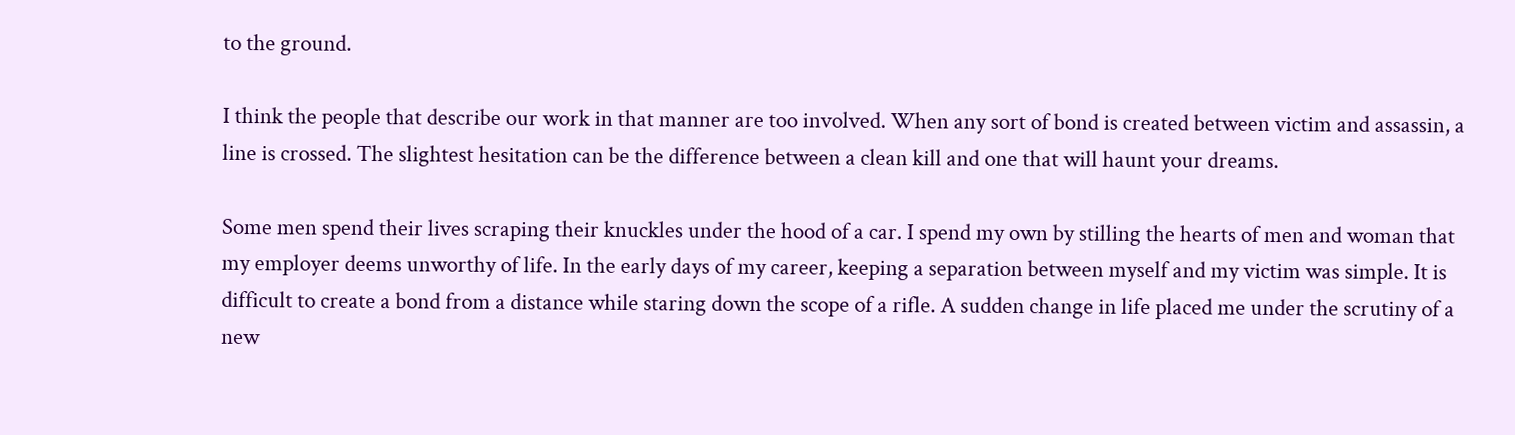to the ground.

I think the people that describe our work in that manner are too involved. When any sort of bond is created between victim and assassin, a line is crossed. The slightest hesitation can be the difference between a clean kill and one that will haunt your dreams.

Some men spend their lives scraping their knuckles under the hood of a car. I spend my own by stilling the hearts of men and woman that my employer deems unworthy of life. In the early days of my career, keeping a separation between myself and my victim was simple. It is difficult to create a bond from a distance while staring down the scope of a rifle. A sudden change in life placed me under the scrutiny of a new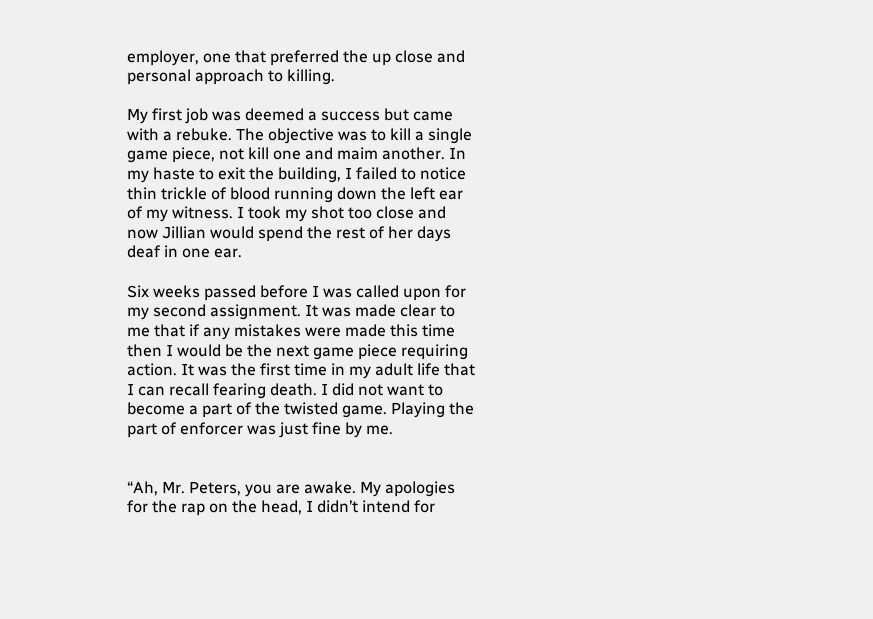employer, one that preferred the up close and personal approach to killing.

My first job was deemed a success but came with a rebuke. The objective was to kill a single game piece, not kill one and maim another. In my haste to exit the building, I failed to notice thin trickle of blood running down the left ear of my witness. I took my shot too close and now Jillian would spend the rest of her days deaf in one ear.

Six weeks passed before I was called upon for my second assignment. It was made clear to me that if any mistakes were made this time then I would be the next game piece requiring action. It was the first time in my adult life that I can recall fearing death. I did not want to become a part of the twisted game. Playing the part of enforcer was just fine by me.


“Ah, Mr. Peters, you are awake. My apologies for the rap on the head, I didn’t intend for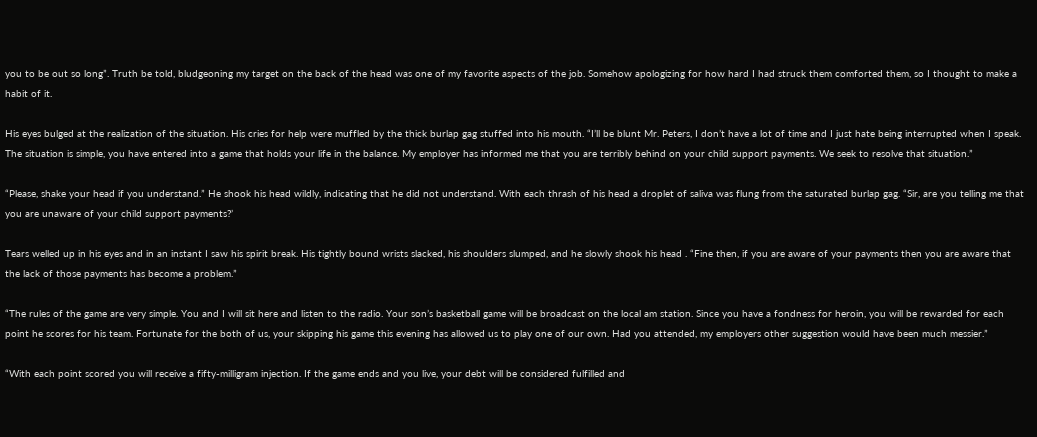you to be out so long”. Truth be told, bludgeoning my target on the back of the head was one of my favorite aspects of the job. Somehow apologizing for how hard I had struck them comforted them, so I thought to make a habit of it.

His eyes bulged at the realization of the situation. His cries for help were muffled by the thick burlap gag stuffed into his mouth. “I’ll be blunt Mr. Peters, I don’t have a lot of time and I just hate being interrupted when I speak. The situation is simple, you have entered into a game that holds your life in the balance. My employer has informed me that you are terribly behind on your child support payments. We seek to resolve that situation.”

“Please, shake your head if you understand.” He shook his head wildly, indicating that he did not understand. With each thrash of his head a droplet of saliva was flung from the saturated burlap gag. “Sir, are you telling me that you are unaware of your child support payments?’

Tears welled up in his eyes and in an instant I saw his spirit break. His tightly bound wrists slacked, his shoulders slumped, and he slowly shook his head . “Fine then, if you are aware of your payments then you are aware that the lack of those payments has become a problem.”

“The rules of the game are very simple. You and I will sit here and listen to the radio. Your son’s basketball game will be broadcast on the local am station. Since you have a fondness for heroin, you will be rewarded for each point he scores for his team. Fortunate for the both of us, your skipping his game this evening has allowed us to play one of our own. Had you attended, my employers other suggestion would have been much messier.”

“With each point scored you will receive a fifty-milligram injection. If the game ends and you live, your debt will be considered fulfilled and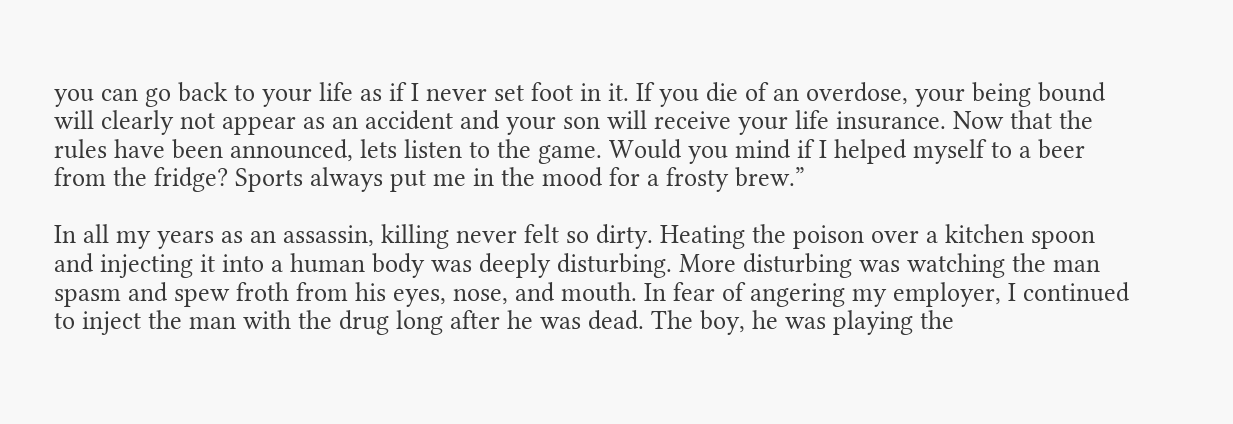you can go back to your life as if I never set foot in it. If you die of an overdose, your being bound will clearly not appear as an accident and your son will receive your life insurance. Now that the rules have been announced, lets listen to the game. Would you mind if I helped myself to a beer from the fridge? Sports always put me in the mood for a frosty brew.”

In all my years as an assassin, killing never felt so dirty. Heating the poison over a kitchen spoon and injecting it into a human body was deeply disturbing. More disturbing was watching the man spasm and spew froth from his eyes, nose, and mouth. In fear of angering my employer, I continued to inject the man with the drug long after he was dead. The boy, he was playing the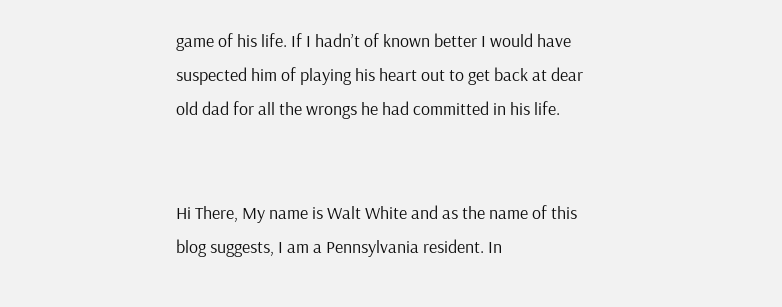game of his life. If I hadn’t of known better I would have suspected him of playing his heart out to get back at dear old dad for all the wrongs he had committed in his life.


Hi There, My name is Walt White and as the name of this blog suggests, I am a Pennsylvania resident. In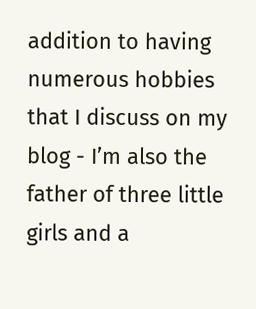addition to having numerous hobbies that I discuss on my blog - I’m also the father of three little girls and a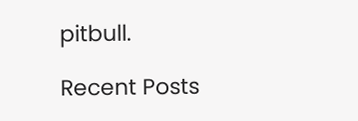pitbull.

Recent Posts